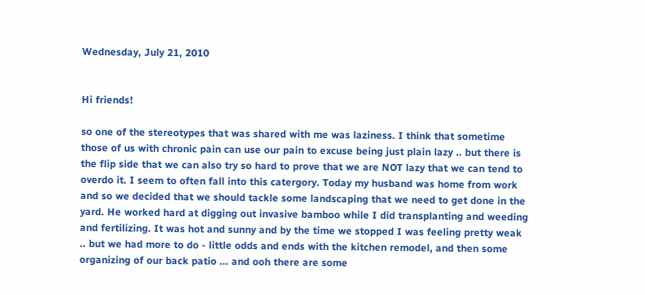Wednesday, July 21, 2010


Hi friends!

so one of the stereotypes that was shared with me was laziness. I think that sometime those of us with chronic pain can use our pain to excuse being just plain lazy .. but there is the flip side that we can also try so hard to prove that we are NOT lazy that we can tend to overdo it. I seem to often fall into this catergory. Today my husband was home from work and so we decided that we should tackle some landscaping that we need to get done in the yard. He worked hard at digging out invasive bamboo while I did transplanting and weeding and fertilizing. It was hot and sunny and by the time we stopped I was feeling pretty weak .. but we had more to do - little odds and ends with the kitchen remodel, and then some organizing of our back patio ... and ooh there are some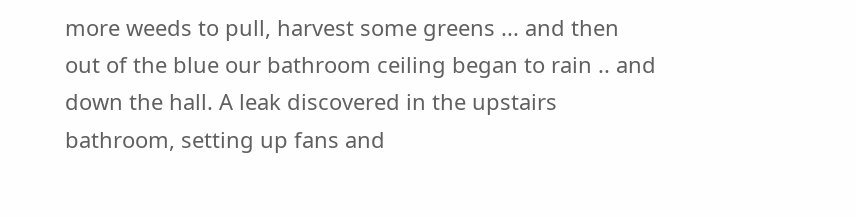more weeds to pull, harvest some greens ... and then out of the blue our bathroom ceiling began to rain .. and down the hall. A leak discovered in the upstairs bathroom, setting up fans and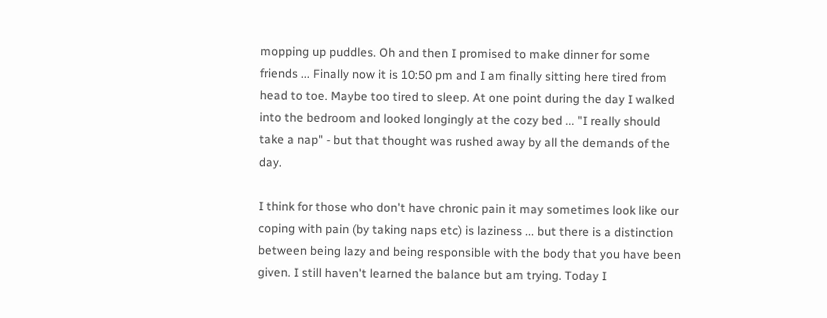mopping up puddles. Oh and then I promised to make dinner for some friends ... Finally now it is 10:50 pm and I am finally sitting here tired from head to toe. Maybe too tired to sleep. At one point during the day I walked into the bedroom and looked longingly at the cozy bed ... "I really should take a nap" - but that thought was rushed away by all the demands of the day.

I think for those who don't have chronic pain it may sometimes look like our coping with pain (by taking naps etc) is laziness ... but there is a distinction between being lazy and being responsible with the body that you have been given. I still haven't learned the balance but am trying. Today I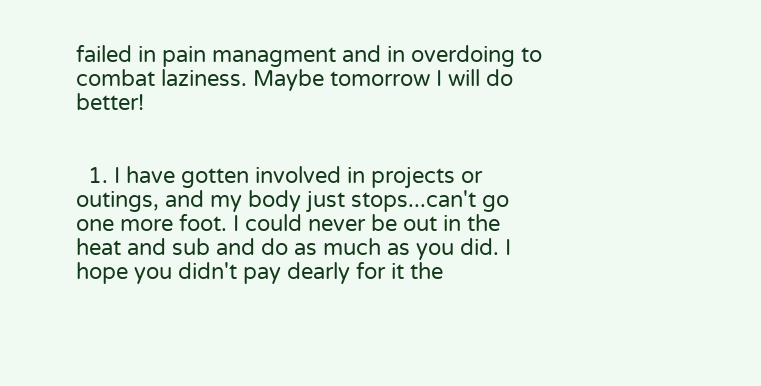failed in pain managment and in overdoing to combat laziness. Maybe tomorrow I will do better!


  1. I have gotten involved in projects or outings, and my body just stops...can't go one more foot. I could never be out in the heat and sub and do as much as you did. I hope you didn't pay dearly for it the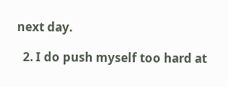next day.

  2. I do push myself too hard at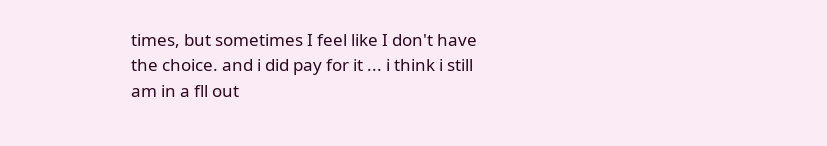times, but sometimes I feel like I don't have the choice. and i did pay for it ... i think i still am in a fll out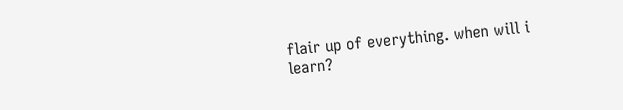flair up of everything. when will i learn?